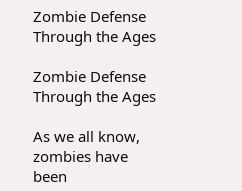Zombie Defense Through the Ages

Zombie Defense Through the Ages

As we all know, zombies have been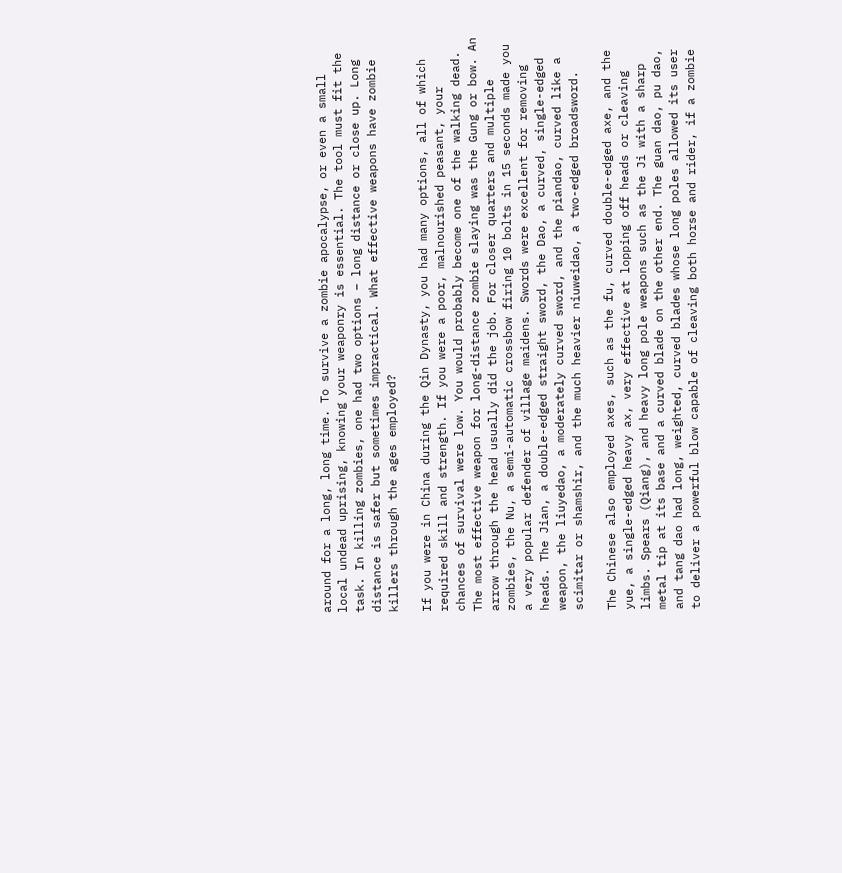around for a long, long time. To survive a zombie apocalypse, or even a small local undead uprising, knowing your weaponry is essential. The tool must fit the task. In killing zombies, one had two options – long distance or close up. Long distance is safer but sometimes impractical. What effective weapons have zombie killers through the ages employed?

If you were in China during the Qin Dynasty, you had many options, all of which required skill and strength. If you were a poor, malnourished peasant, your chances of survival were low. You would probably become one of the walking dead. The most effective weapon for long-distance zombie slaying was the Gung or bow. An arrow through the head usually did the job. For closer quarters and multiple zombies, the Nu, a semi-automatic crossbow firing 10 bolts in 15 seconds made you a very popular defender of village maidens. Swords were excellent for removing heads. The Jian, a double-edged straight sword, the Dao, a curved, single-edged weapon, the liuyedao, a moderately curved sword, and the piandao, curved like a scimitar or shamshir, and the much heavier niuweidao, a two-edged broadsword.

The Chinese also employed axes, such as the fu, curved double-edged axe, and the yue, a single-edged heavy ax, very effective at lopping off heads or cleaving limbs. Spears (Qiang), and heavy long pole weapons such as the Ji with a sharp metal tip at its base and a curved blade on the other end. The guan dao, pu dao, and tang dao had long, weighted, curved blades whose long poles allowed its user to deliver a powerful blow capable of cleaving both horse and rider, if a zombie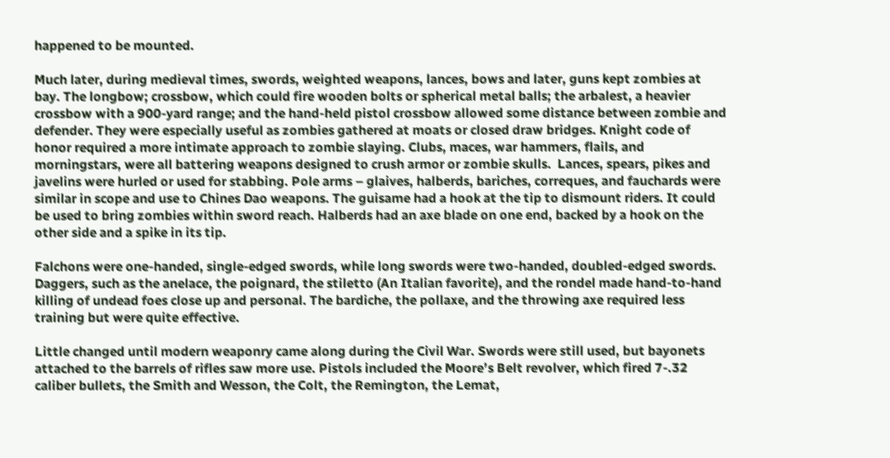happened to be mounted.

Much later, during medieval times, swords, weighted weapons, lances, bows and later, guns kept zombies at bay. The longbow; crossbow, which could fire wooden bolts or spherical metal balls; the arbalest, a heavier crossbow with a 900-yard range; and the hand-held pistol crossbow allowed some distance between zombie and defender. They were especially useful as zombies gathered at moats or closed draw bridges. Knight code of honor required a more intimate approach to zombie slaying. Clubs, maces, war hammers, flails, and morningstars, were all battering weapons designed to crush armor or zombie skulls.  Lances, spears, pikes and javelins were hurled or used for stabbing. Pole arms – glaives, halberds, bariches, correques, and fauchards were similar in scope and use to Chines Dao weapons. The guisame had a hook at the tip to dismount riders. It could be used to bring zombies within sword reach. Halberds had an axe blade on one end, backed by a hook on the other side and a spike in its tip.

Falchons were one-handed, single-edged swords, while long swords were two-handed, doubled-edged swords. Daggers, such as the anelace, the poignard, the stiletto (An Italian favorite), and the rondel made hand-to-hand killing of undead foes close up and personal. The bardiche, the pollaxe, and the throwing axe required less training but were quite effective.

Little changed until modern weaponry came along during the Civil War. Swords were still used, but bayonets attached to the barrels of rifles saw more use. Pistols included the Moore’s Belt revolver, which fired 7-.32 caliber bullets, the Smith and Wesson, the Colt, the Remington, the Lemat,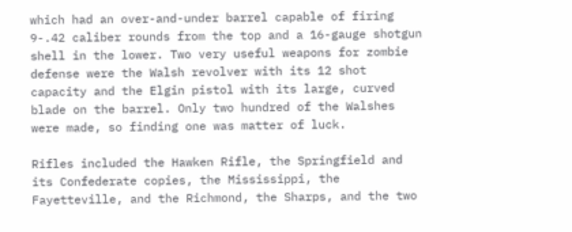which had an over-and-under barrel capable of firing 9-.42 caliber rounds from the top and a 16-gauge shotgun shell in the lower. Two very useful weapons for zombie defense were the Walsh revolver with its 12 shot capacity and the Elgin pistol with its large, curved blade on the barrel. Only two hundred of the Walshes  were made, so finding one was matter of luck.

Rifles included the Hawken Rifle, the Springfield and its Confederate copies, the Mississippi, the Fayetteville, and the Richmond, the Sharps, and the two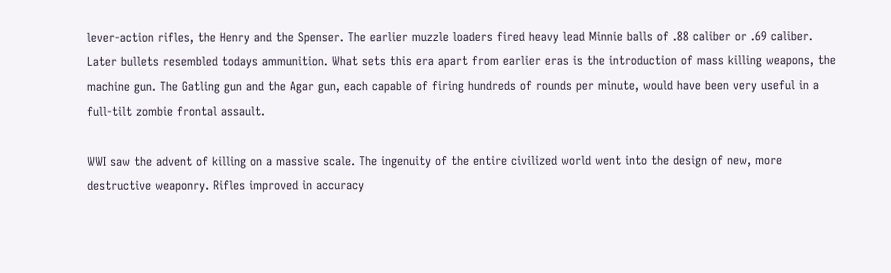lever-action rifles, the Henry and the Spenser. The earlier muzzle loaders fired heavy lead Minnie balls of .88 caliber or .69 caliber. Later bullets resembled todays ammunition. What sets this era apart from earlier eras is the introduction of mass killing weapons, the machine gun. The Gatling gun and the Agar gun, each capable of firing hundreds of rounds per minute, would have been very useful in a full-tilt zombie frontal assault.

WWI saw the advent of killing on a massive scale. The ingenuity of the entire civilized world went into the design of new, more destructive weaponry. Rifles improved in accuracy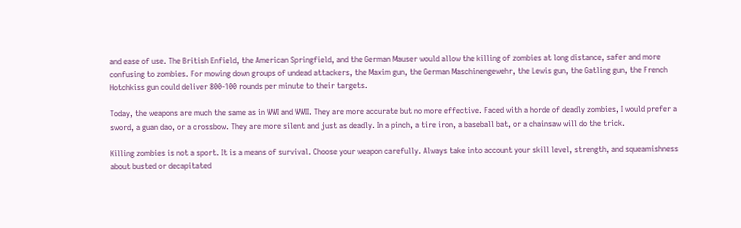and ease of use. The British Enfield, the American Springfield, and the German Mauser would allow the killing of zombies at long distance, safer and more confusing to zombies. For mowing down groups of undead attackers, the Maxim gun, the German Maschinengewehr, the Lewis gun, the Gatling gun, the French Hotchkiss gun could deliver 800-100 rounds per minute to their targets.

Today, the weapons are much the same as in WWI and WWII. They are more accurate but no more effective. Faced with a horde of deadly zombies, I would prefer a sword, a guan dao, or a crossbow. They are more silent and just as deadly. In a pinch, a tire iron, a baseball bat, or a chainsaw will do the trick.

Killing zombies is not a sport. It is a means of survival. Choose your weapon carefully. Always take into account your skill level, strength, and squeamishness about busted or decapitated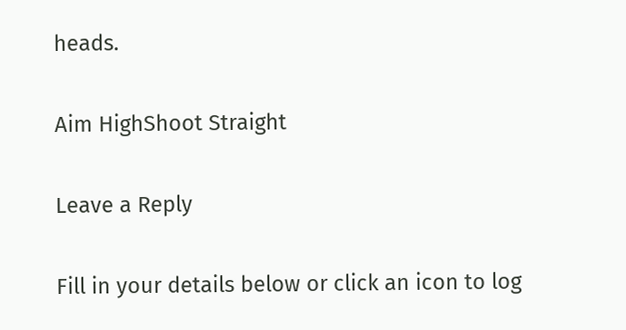heads.

Aim HighShoot Straight

Leave a Reply

Fill in your details below or click an icon to log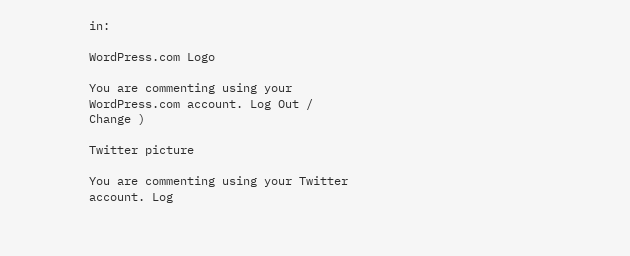in:

WordPress.com Logo

You are commenting using your WordPress.com account. Log Out / Change )

Twitter picture

You are commenting using your Twitter account. Log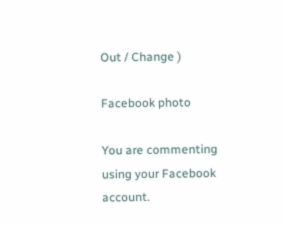Out / Change )

Facebook photo

You are commenting using your Facebook account.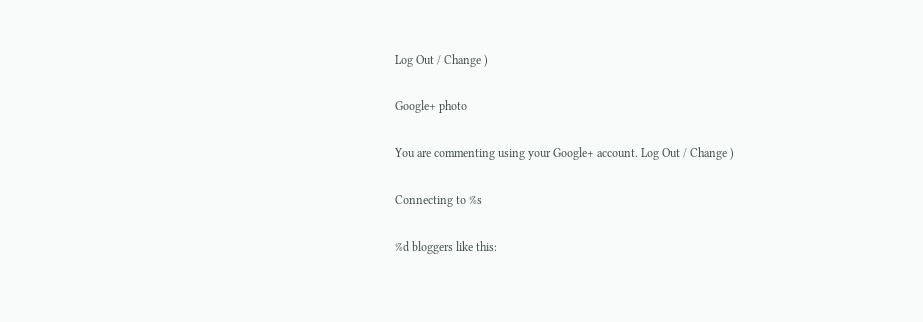Log Out / Change )

Google+ photo

You are commenting using your Google+ account. Log Out / Change )

Connecting to %s

%d bloggers like this: